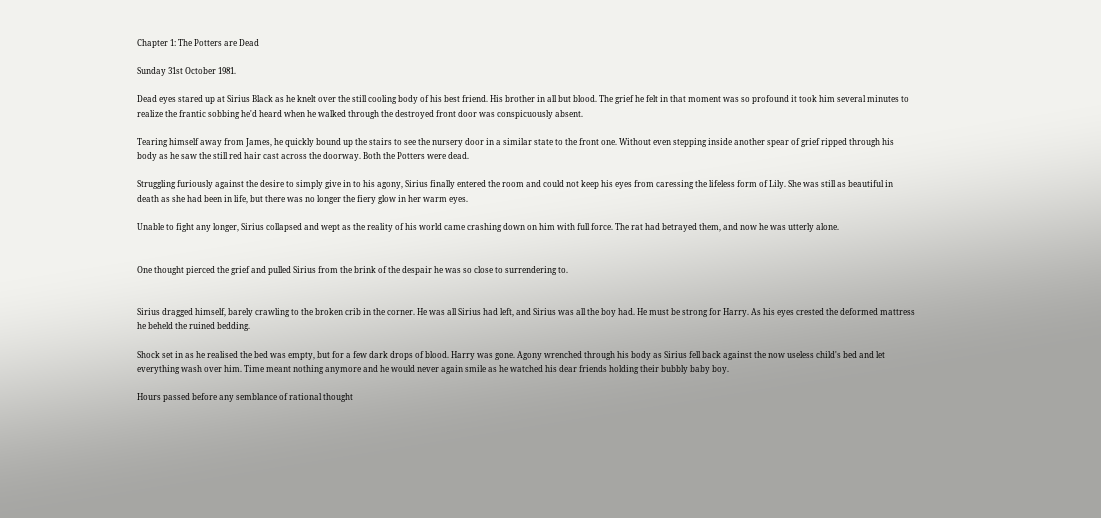Chapter 1: The Potters are Dead

Sunday 31st October 1981.

Dead eyes stared up at Sirius Black as he knelt over the still cooling body of his best friend. His brother in all but blood. The grief he felt in that moment was so profound it took him several minutes to realize the frantic sobbing he'd heard when he walked through the destroyed front door was conspicuously absent.

Tearing himself away from James, he quickly bound up the stairs to see the nursery door in a similar state to the front one. Without even stepping inside another spear of grief ripped through his body as he saw the still red hair cast across the doorway. Both the Potters were dead.

Struggling furiously against the desire to simply give in to his agony, Sirius finally entered the room and could not keep his eyes from caressing the lifeless form of Lily. She was still as beautiful in death as she had been in life, but there was no longer the fiery glow in her warm eyes.

Unable to fight any longer, Sirius collapsed and wept as the reality of his world came crashing down on him with full force. The rat had betrayed them, and now he was utterly alone.


One thought pierced the grief and pulled Sirius from the brink of the despair he was so close to surrendering to.


Sirius dragged himself, barely crawling to the broken crib in the corner. He was all Sirius had left, and Sirius was all the boy had. He must be strong for Harry. As his eyes crested the deformed mattress he beheld the ruined bedding.

Shock set in as he realised the bed was empty, but for a few dark drops of blood. Harry was gone. Agony wrenched through his body as Sirius fell back against the now useless child's bed and let everything wash over him. Time meant nothing anymore and he would never again smile as he watched his dear friends holding their bubbly baby boy.

Hours passed before any semblance of rational thought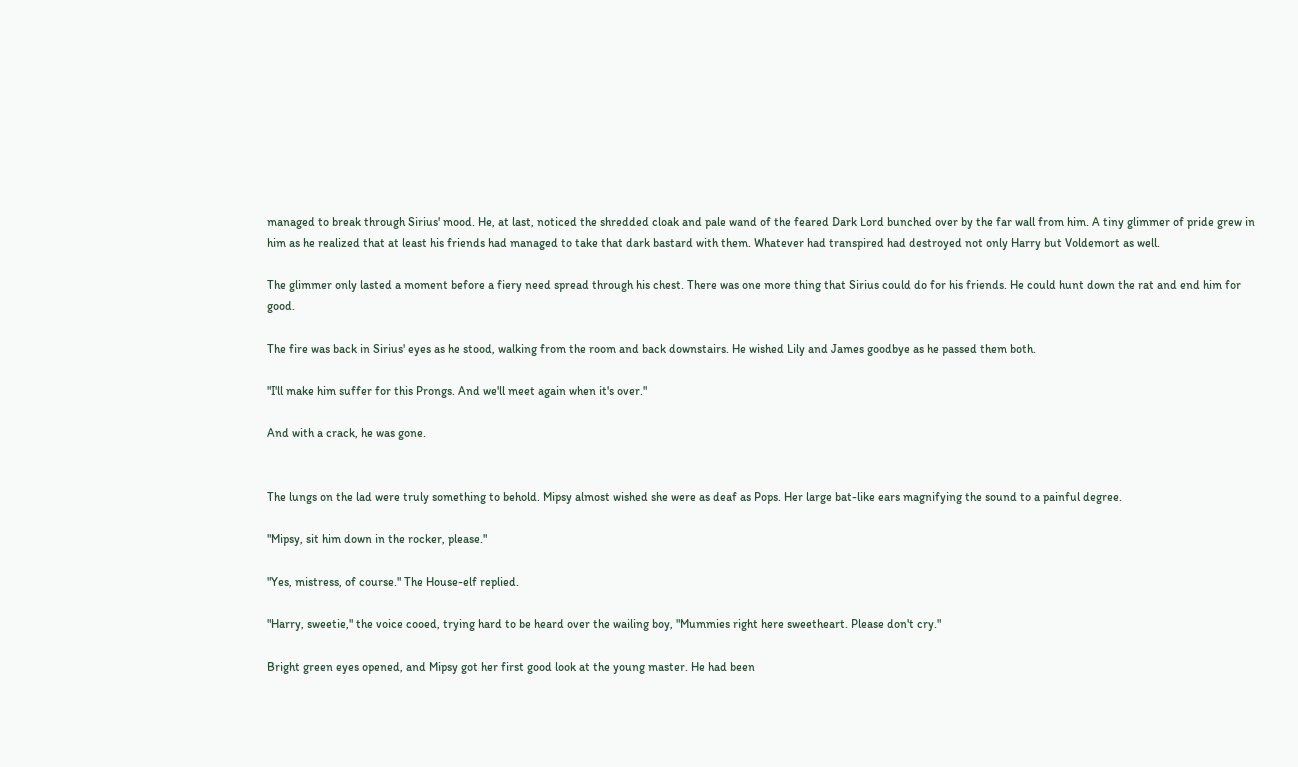managed to break through Sirius' mood. He, at last, noticed the shredded cloak and pale wand of the feared Dark Lord bunched over by the far wall from him. A tiny glimmer of pride grew in him as he realized that at least his friends had managed to take that dark bastard with them. Whatever had transpired had destroyed not only Harry but Voldemort as well.

The glimmer only lasted a moment before a fiery need spread through his chest. There was one more thing that Sirius could do for his friends. He could hunt down the rat and end him for good.

The fire was back in Sirius' eyes as he stood, walking from the room and back downstairs. He wished Lily and James goodbye as he passed them both.

"I'll make him suffer for this Prongs. And we'll meet again when it's over."

And with a crack, he was gone.


The lungs on the lad were truly something to behold. Mipsy almost wished she were as deaf as Pops. Her large bat-like ears magnifying the sound to a painful degree.

"Mipsy, sit him down in the rocker, please."

"Yes, mistress, of course." The House-elf replied.

"Harry, sweetie," the voice cooed, trying hard to be heard over the wailing boy, "Mummies right here sweetheart. Please don't cry."

Bright green eyes opened, and Mipsy got her first good look at the young master. He had been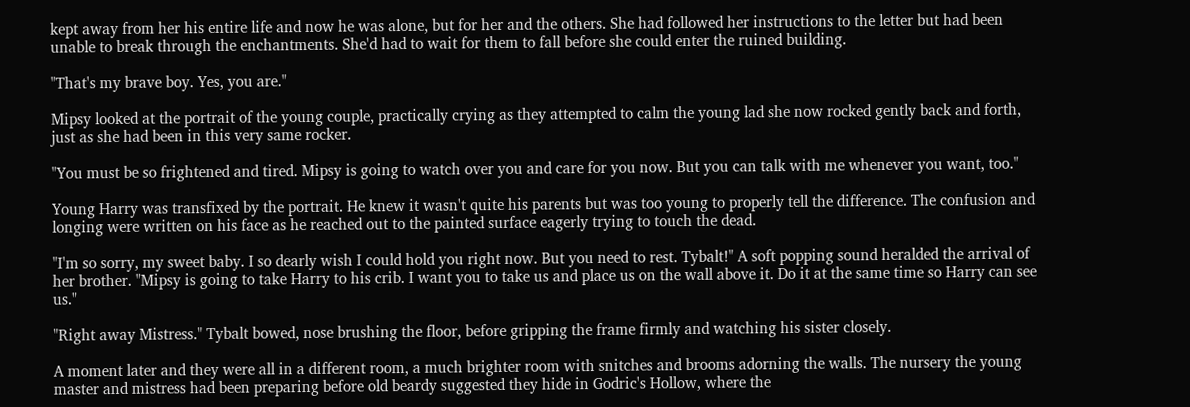kept away from her his entire life and now he was alone, but for her and the others. She had followed her instructions to the letter but had been unable to break through the enchantments. She'd had to wait for them to fall before she could enter the ruined building.

"That's my brave boy. Yes, you are."

Mipsy looked at the portrait of the young couple, practically crying as they attempted to calm the young lad she now rocked gently back and forth, just as she had been in this very same rocker.

"You must be so frightened and tired. Mipsy is going to watch over you and care for you now. But you can talk with me whenever you want, too."

Young Harry was transfixed by the portrait. He knew it wasn't quite his parents but was too young to properly tell the difference. The confusion and longing were written on his face as he reached out to the painted surface eagerly trying to touch the dead.

"I'm so sorry, my sweet baby. I so dearly wish I could hold you right now. But you need to rest. Tybalt!" A soft popping sound heralded the arrival of her brother. "Mipsy is going to take Harry to his crib. I want you to take us and place us on the wall above it. Do it at the same time so Harry can see us."

"Right away Mistress." Tybalt bowed, nose brushing the floor, before gripping the frame firmly and watching his sister closely.

A moment later and they were all in a different room, a much brighter room with snitches and brooms adorning the walls. The nursery the young master and mistress had been preparing before old beardy suggested they hide in Godric's Hollow, where the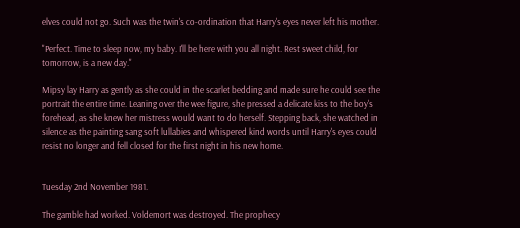elves could not go. Such was the twin's co-ordination that Harry's eyes never left his mother.

"Perfect. Time to sleep now, my baby. I'll be here with you all night. Rest sweet child, for tomorrow, is a new day."

Mipsy lay Harry as gently as she could in the scarlet bedding and made sure he could see the portrait the entire time. Leaning over the wee figure, she pressed a delicate kiss to the boy's forehead, as she knew her mistress would want to do herself. Stepping back, she watched in silence as the painting sang soft lullabies and whispered kind words until Harry's eyes could resist no longer and fell closed for the first night in his new home.


Tuesday 2nd November 1981.

The gamble had worked. Voldemort was destroyed. The prophecy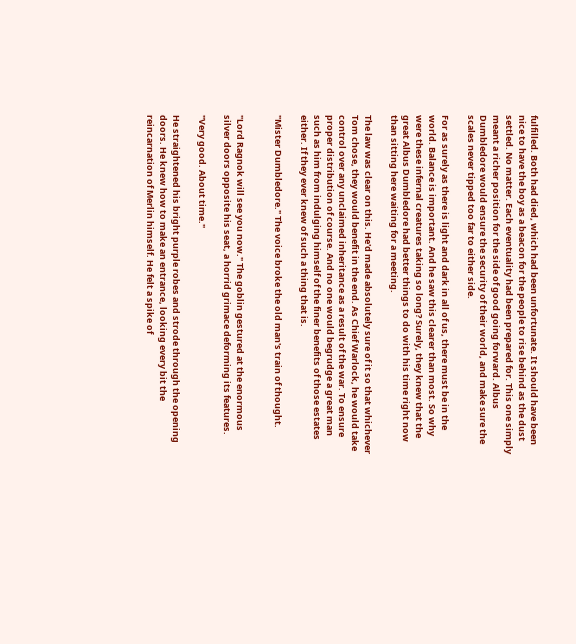fulfilled. Both had died, which had been unfortunate. It should have been nice to have the boy as a beacon for the people to rise behind as the dust settled. No matter. Each eventuality had been prepared for. This one simply meant a richer position for the side of good going forward. Albus Dumbledore would ensure the security of their world, and make sure the scales never tipped too far to either side.

For as surely as there is light and dark in all of us, there must be in the world. Balance is important. And he saw this clearer than most. So why were these infernal creatures taking so long? Surely, they knew that the great Albus Dumbledore had better things to do with his time right now than sitting here waiting for a meeting.

The law was clear on this. He'd made absolutely sure of it so that whichever Tom chose, they would benefit in the end. As Chief Warlock, he would take control over any unclaimed inheritance as a result of the war. To ensure proper distribution of course. And no one would begrudge a great man such as him from indulging himself of the finer benefits of those estates either. If they ever knew of such a thing that is.

"Mister Dumbledore." The voice broke the old man's train of thought.


"Lord Ragnok will see you now." The goblin gestured at the enormous silver doors opposite his seat, a horrid grimace deforming its features.

"Very good. About time."

He straightened his bright purple robes and strode through the opening doors. He knew how to make an entrance, looking every bit the reincarnation of Merlin himself. He felt a spike of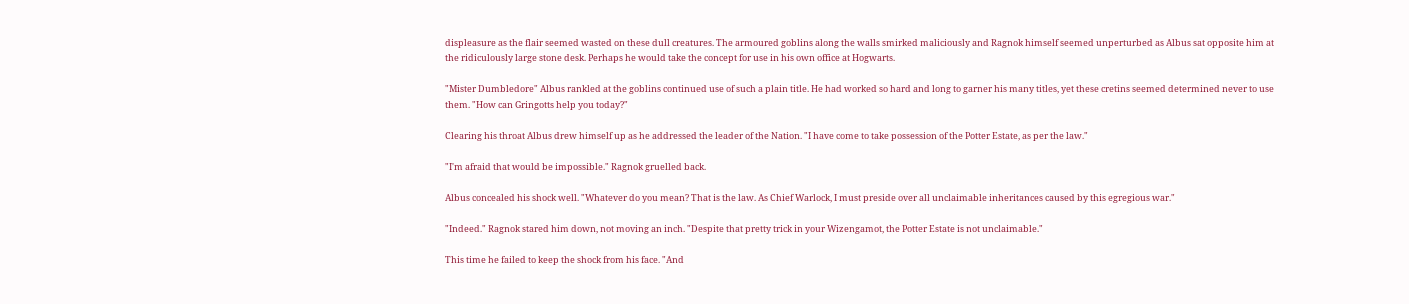displeasure as the flair seemed wasted on these dull creatures. The armoured goblins along the walls smirked maliciously and Ragnok himself seemed unperturbed as Albus sat opposite him at the ridiculously large stone desk. Perhaps he would take the concept for use in his own office at Hogwarts.

"Mister Dumbledore" Albus rankled at the goblins continued use of such a plain title. He had worked so hard and long to garner his many titles, yet these cretins seemed determined never to use them. "How can Gringotts help you today?"

Clearing his throat Albus drew himself up as he addressed the leader of the Nation. "I have come to take possession of the Potter Estate, as per the law."

"I'm afraid that would be impossible." Ragnok gruelled back.

Albus concealed his shock well. "Whatever do you mean? That is the law. As Chief Warlock, I must preside over all unclaimable inheritances caused by this egregious war."

"Indeed." Ragnok stared him down, not moving an inch. "Despite that pretty trick in your Wizengamot, the Potter Estate is not unclaimable."

This time he failed to keep the shock from his face. "And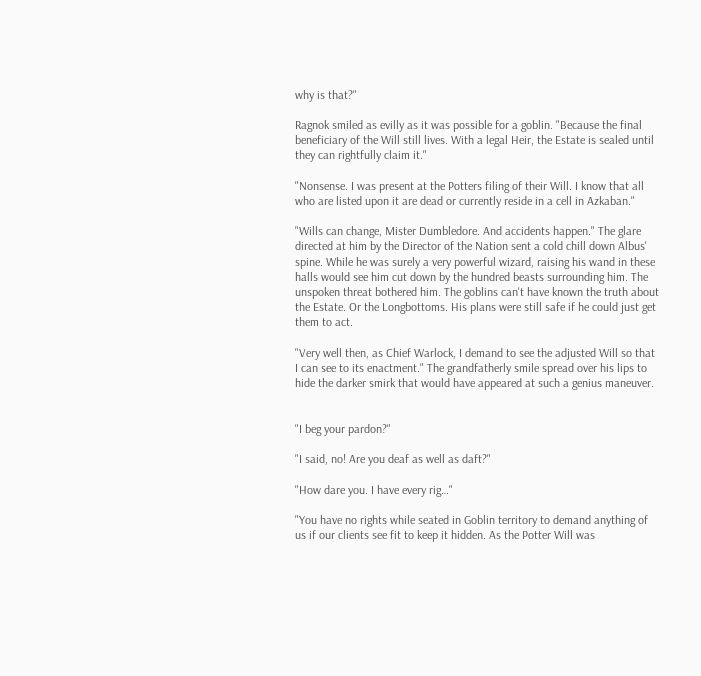why is that?"

Ragnok smiled as evilly as it was possible for a goblin. "Because the final beneficiary of the Will still lives. With a legal Heir, the Estate is sealed until they can rightfully claim it."

"Nonsense. I was present at the Potters filing of their Will. I know that all who are listed upon it are dead or currently reside in a cell in Azkaban."

"Wills can change, Mister Dumbledore. And accidents happen." The glare directed at him by the Director of the Nation sent a cold chill down Albus' spine. While he was surely a very powerful wizard, raising his wand in these halls would see him cut down by the hundred beasts surrounding him. The unspoken threat bothered him. The goblins can't have known the truth about the Estate. Or the Longbottoms. His plans were still safe if he could just get them to act.

"Very well then, as Chief Warlock, I demand to see the adjusted Will so that I can see to its enactment." The grandfatherly smile spread over his lips to hide the darker smirk that would have appeared at such a genius maneuver.


"I beg your pardon?"

"I said, no! Are you deaf as well as daft?"

"How dare you. I have every rig…"

"You have no rights while seated in Goblin territory to demand anything of us if our clients see fit to keep it hidden. As the Potter Will was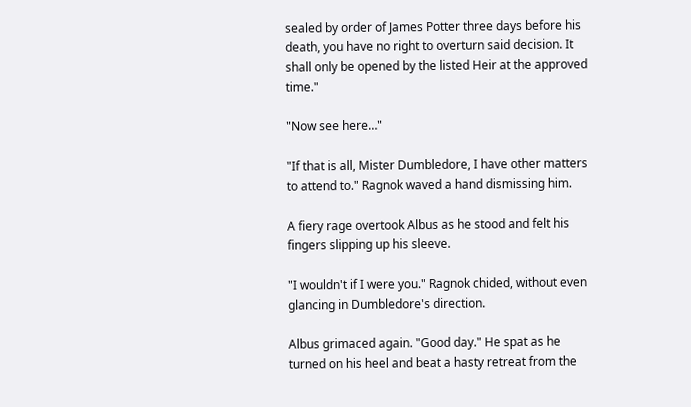sealed by order of James Potter three days before his death, you have no right to overturn said decision. It shall only be opened by the listed Heir at the approved time."

"Now see here…"

"If that is all, Mister Dumbledore, I have other matters to attend to." Ragnok waved a hand dismissing him.

A fiery rage overtook Albus as he stood and felt his fingers slipping up his sleeve.

"I wouldn't if I were you." Ragnok chided, without even glancing in Dumbledore's direction.

Albus grimaced again. "Good day." He spat as he turned on his heel and beat a hasty retreat from the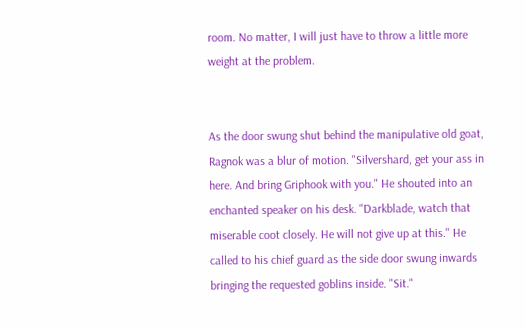room. No matter, I will just have to throw a little more weight at the problem.


As the door swung shut behind the manipulative old goat, Ragnok was a blur of motion. "Silvershard, get your ass in here. And bring Griphook with you." He shouted into an enchanted speaker on his desk. "Darkblade, watch that miserable coot closely. He will not give up at this." He called to his chief guard as the side door swung inwards bringing the requested goblins inside. "Sit."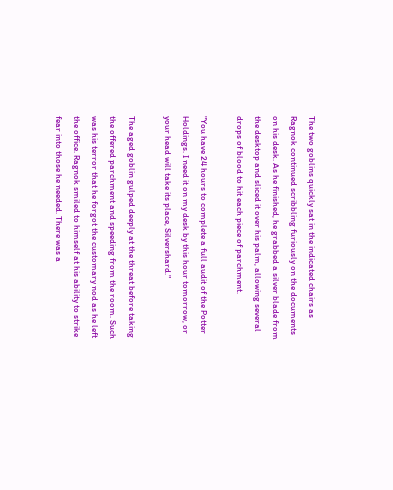The two goblins quickly sat in the indicated chairs as Ragnok continued scribbling furiously on the documents on his desk. As he finished, he grabbed a silver blade from the desktop and sliced it over his palm, allowing several drops of blood to hit each piece of parchment.

"You have 24 hours to complete a full audit of the Potter Holdings. I need it on my desk by this hour tomorrow, or your head will take its place, Silvershard."

The aged goblin gulped deeply at the threat before taking the offered parchment and speeding from the room. Such was his terror that he forgot the customary nod as he left the office. Ragnok smiled to himself at his ability to strike fear into those he needed. There was a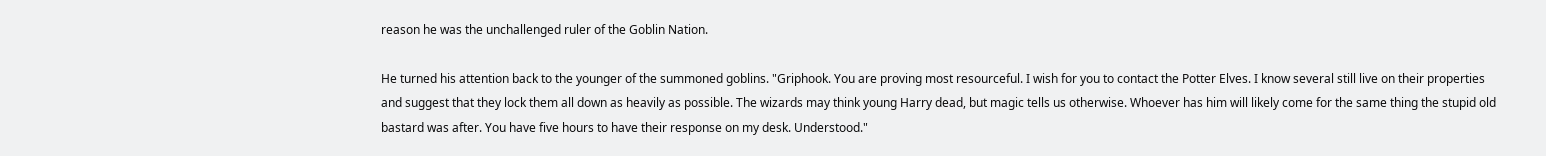reason he was the unchallenged ruler of the Goblin Nation.

He turned his attention back to the younger of the summoned goblins. "Griphook. You are proving most resourceful. I wish for you to contact the Potter Elves. I know several still live on their properties and suggest that they lock them all down as heavily as possible. The wizards may think young Harry dead, but magic tells us otherwise. Whoever has him will likely come for the same thing the stupid old bastard was after. You have five hours to have their response on my desk. Understood."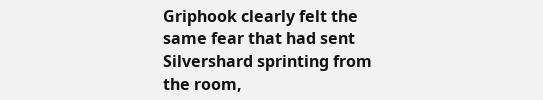Griphook clearly felt the same fear that had sent Silvershard sprinting from the room,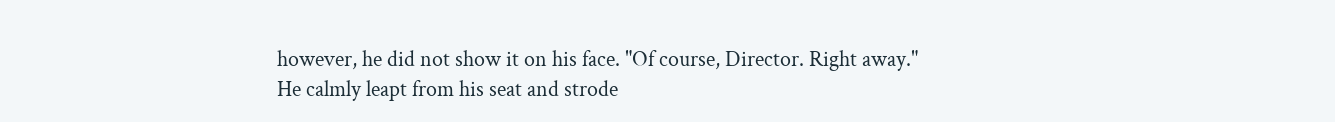however, he did not show it on his face. "Of course, Director. Right away." He calmly leapt from his seat and strode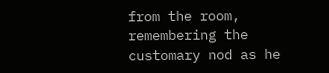from the room, remembering the customary nod as he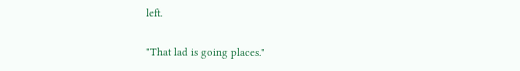left.

"That lad is going places."